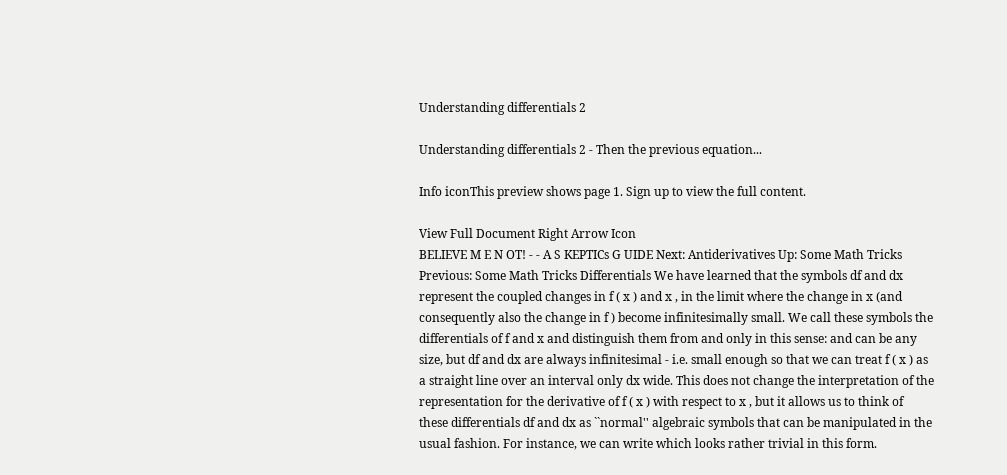Understanding differentials 2

Understanding differentials 2 - Then the previous equation...

Info iconThis preview shows page 1. Sign up to view the full content.

View Full Document Right Arrow Icon
BELIEVE M E N OT! - - A S KEPTICs G UIDE Next: Antiderivatives Up: Some Math Tricks Previous: Some Math Tricks Differentials We have learned that the symbols df and dx represent the coupled changes in f ( x ) and x , in the limit where the change in x (and consequently also the change in f ) become infinitesimally small. We call these symbols the differentials of f and x and distinguish them from and only in this sense: and can be any size, but df and dx are always infinitesimal - i.e. small enough so that we can treat f ( x ) as a straight line over an interval only dx wide. This does not change the interpretation of the representation for the derivative of f ( x ) with respect to x , but it allows us to think of these differentials df and dx as ``normal'' algebraic symbols that can be manipulated in the usual fashion. For instance, we can write which looks rather trivial in this form.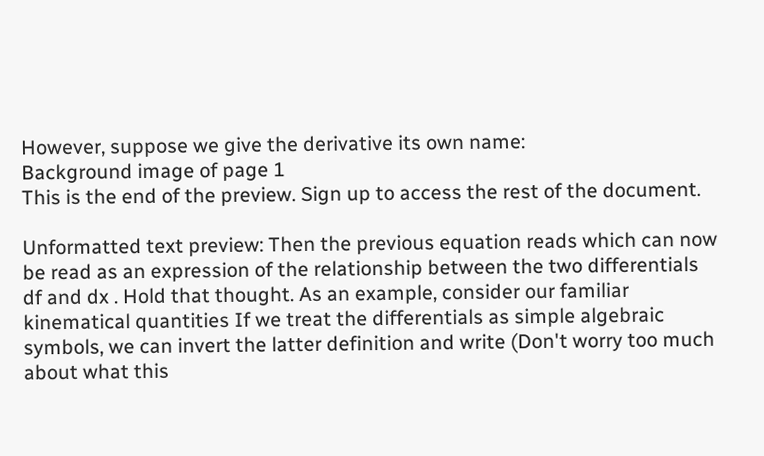However, suppose we give the derivative its own name:
Background image of page 1
This is the end of the preview. Sign up to access the rest of the document.

Unformatted text preview: Then the previous equation reads which can now be read as an expression of the relationship between the two differentials df and dx . Hold that thought. As an example, consider our familiar kinematical quantities If we treat the differentials as simple algebraic symbols, we can invert the latter definition and write (Don't worry too much about what this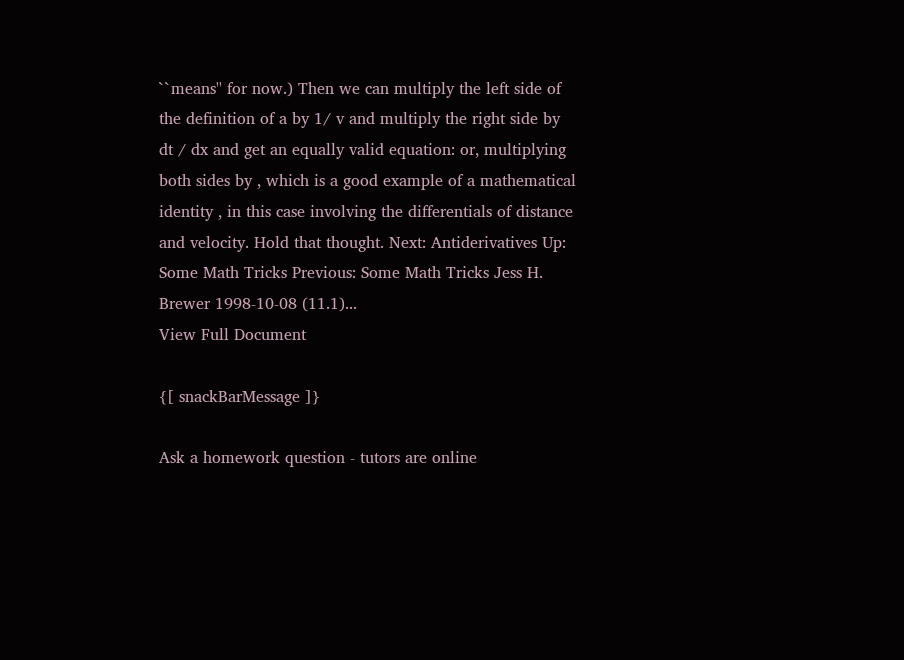``means'' for now.) Then we can multiply the left side of the definition of a by 1/ v and multiply the right side by dt / dx and get an equally valid equation: or, multiplying both sides by , which is a good example of a mathematical identity , in this case involving the differentials of distance and velocity. Hold that thought. Next: Antiderivatives Up: Some Math Tricks Previous: Some Math Tricks Jess H. Brewer 1998-10-08 (11.1)...
View Full Document

{[ snackBarMessage ]}

Ask a homework question - tutors are online